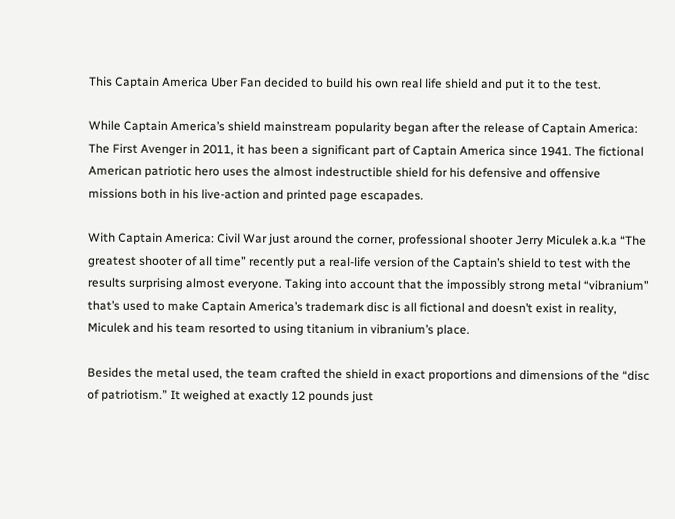This Captain America Uber Fan decided to build his own real life shield and put it to the test.

While Captain America’s shield mainstream popularity began after the release of Captain America: The First Avenger in 2011, it has been a significant part of Captain America since 1941. The fictional American patriotic hero uses the almost indestructible shield for his defensive and offensive missions both in his live-action and printed page escapades.

With Captain America: Civil War just around the corner, professional shooter Jerry Miculek a.k.a “The greatest shooter of all time” recently put a real-life version of the Captain’s shield to test with the results surprising almost everyone. Taking into account that the impossibly strong metal “vibranium” that’s used to make Captain America’s trademark disc is all fictional and doesn’t exist in reality, Miculek and his team resorted to using titanium in vibranium’s place.

Besides the metal used, the team crafted the shield in exact proportions and dimensions of the “disc of patriotism.” It weighed at exactly 12 pounds just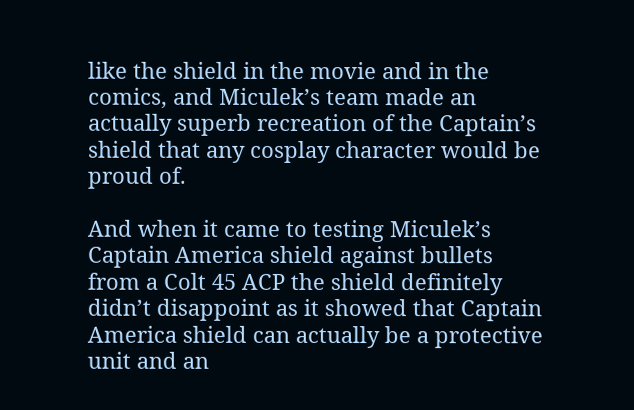like the shield in the movie and in the comics, and Miculek’s team made an actually superb recreation of the Captain’s shield that any cosplay character would be proud of.

And when it came to testing Miculek’s Captain America shield against bullets from a Colt 45 ACP the shield definitely didn’t disappoint as it showed that Captain America shield can actually be a protective unit and an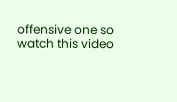offensive one so watch this video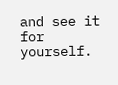and see it for yourself.